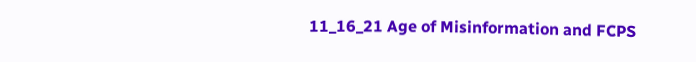11_16_21 Age of Misinformation and FCPS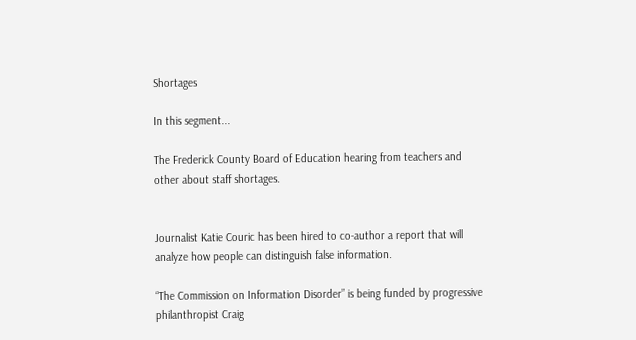Shortages

In this segment...

The Frederick County Board of Education hearing from teachers and other about staff shortages.


Journalist Katie Couric has been hired to co-author a report that will analyze how people can distinguish false information.

“The Commission on Information Disorder” is being funded by progressive philanthropist Craig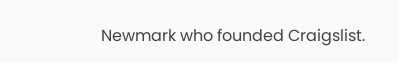Newmark who founded Craigslist.